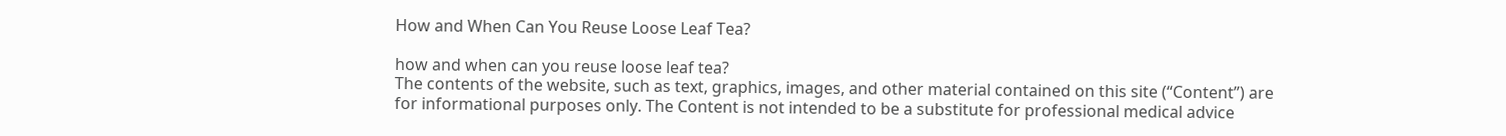How and When Can You Reuse Loose Leaf Tea?

how and when can you reuse loose leaf tea?
The contents of the website, such as text, graphics, images, and other material contained on this site (“Content”) are for informational purposes only. The Content is not intended to be a substitute for professional medical advice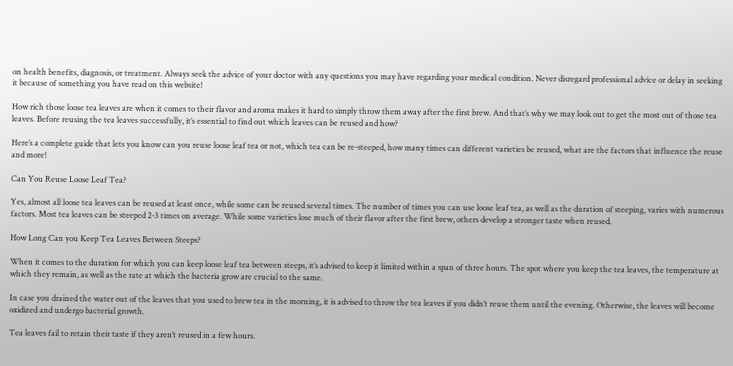on health benefits, diagnosis, or treatment. Always seek the advice of your doctor with any questions you may have regarding your medical condition. Never disregard professional advice or delay in seeking it because of something you have read on this website!

How rich those loose tea leaves are when it comes to their flavor and aroma makes it hard to simply throw them away after the first brew. And that’s why we may look out to get the most out of those tea leaves. Before reusing the tea leaves successfully, it’s essential to find out which leaves can be reused and how?

Here’s a complete guide that lets you know can you reuse loose leaf tea or not, which tea can be re-steeped, how many times can different varieties be reused, what are the factors that influence the reuse and more!

Can You Reuse Loose Leaf Tea?

Yes, almost all loose tea leaves can be reused at least once, while some can be reused several times. The number of times you can use loose leaf tea, as well as the duration of steeping, varies with numerous factors. Most tea leaves can be steeped 2-3 times on average. While some varieties lose much of their flavor after the first brew, others develop a stronger taste when reused.

How Long Can you Keep Tea Leaves Between Steeps?

When it comes to the duration for which you can keep loose leaf tea between steeps, it’s advised to keep it limited within a span of three hours. The spot where you keep the tea leaves, the temperature at which they remain, as well as the rate at which the bacteria grow are crucial to the same.

In case you drained the water out of the leaves that you used to brew tea in the morning, it is advised to throw the tea leaves if you didn’t reuse them until the evening. Otherwise, the leaves will become oxidized and undergo bacterial growth.

Tea leaves fail to retain their taste if they aren’t reused in a few hours.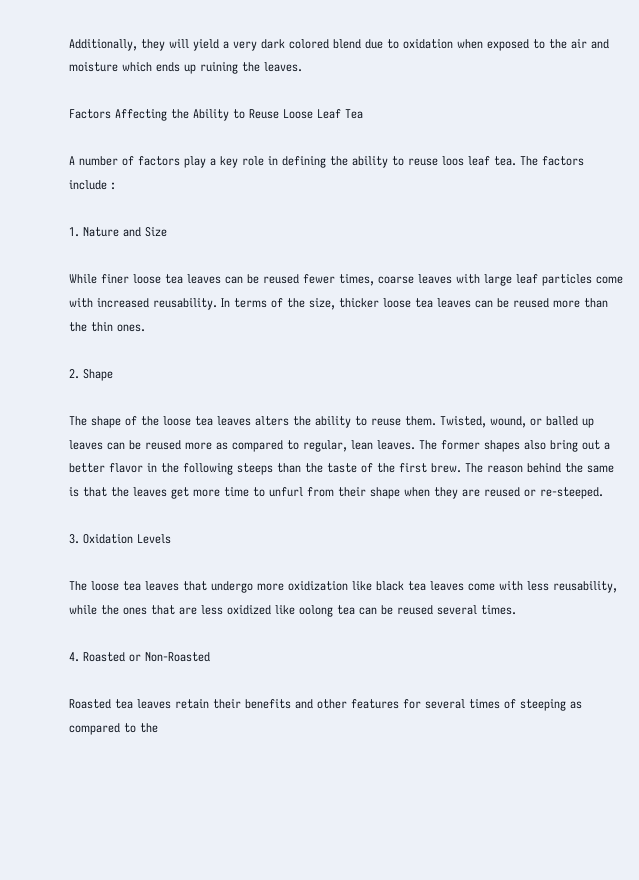Additionally, they will yield a very dark colored blend due to oxidation when exposed to the air and moisture which ends up ruining the leaves.

Factors Affecting the Ability to Reuse Loose Leaf Tea

A number of factors play a key role in defining the ability to reuse loos leaf tea. The factors include :

1. Nature and Size

While finer loose tea leaves can be reused fewer times, coarse leaves with large leaf particles come with increased reusability. In terms of the size, thicker loose tea leaves can be reused more than the thin ones.

2. Shape

The shape of the loose tea leaves alters the ability to reuse them. Twisted, wound, or balled up leaves can be reused more as compared to regular, lean leaves. The former shapes also bring out a better flavor in the following steeps than the taste of the first brew. The reason behind the same is that the leaves get more time to unfurl from their shape when they are reused or re-steeped.

3. Oxidation Levels

The loose tea leaves that undergo more oxidization like black tea leaves come with less reusability, while the ones that are less oxidized like oolong tea can be reused several times.

4. Roasted or Non-Roasted

Roasted tea leaves retain their benefits and other features for several times of steeping as compared to the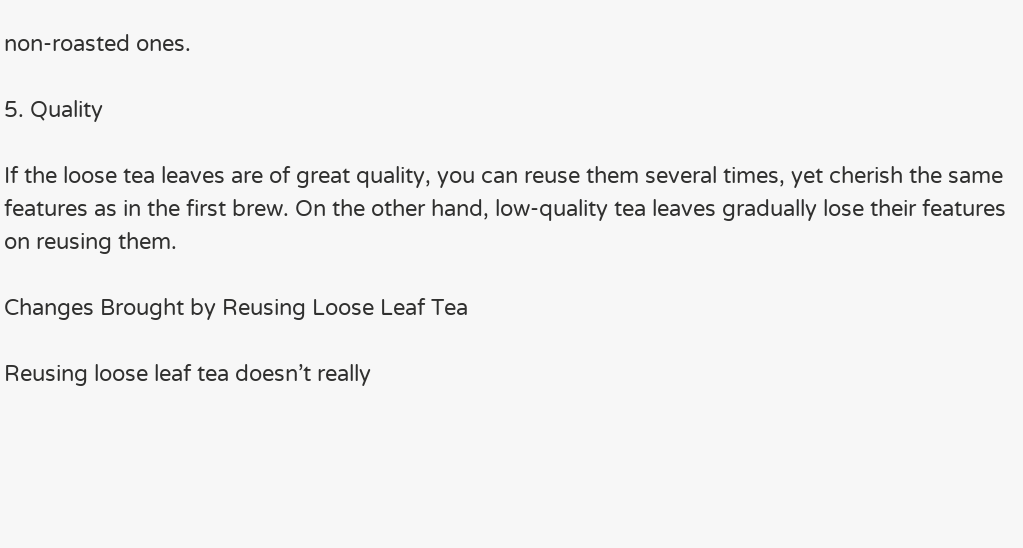non-roasted ones.

5. Quality

If the loose tea leaves are of great quality, you can reuse them several times, yet cherish the same features as in the first brew. On the other hand, low-quality tea leaves gradually lose their features on reusing them.

Changes Brought by Reusing Loose Leaf Tea

Reusing loose leaf tea doesn’t really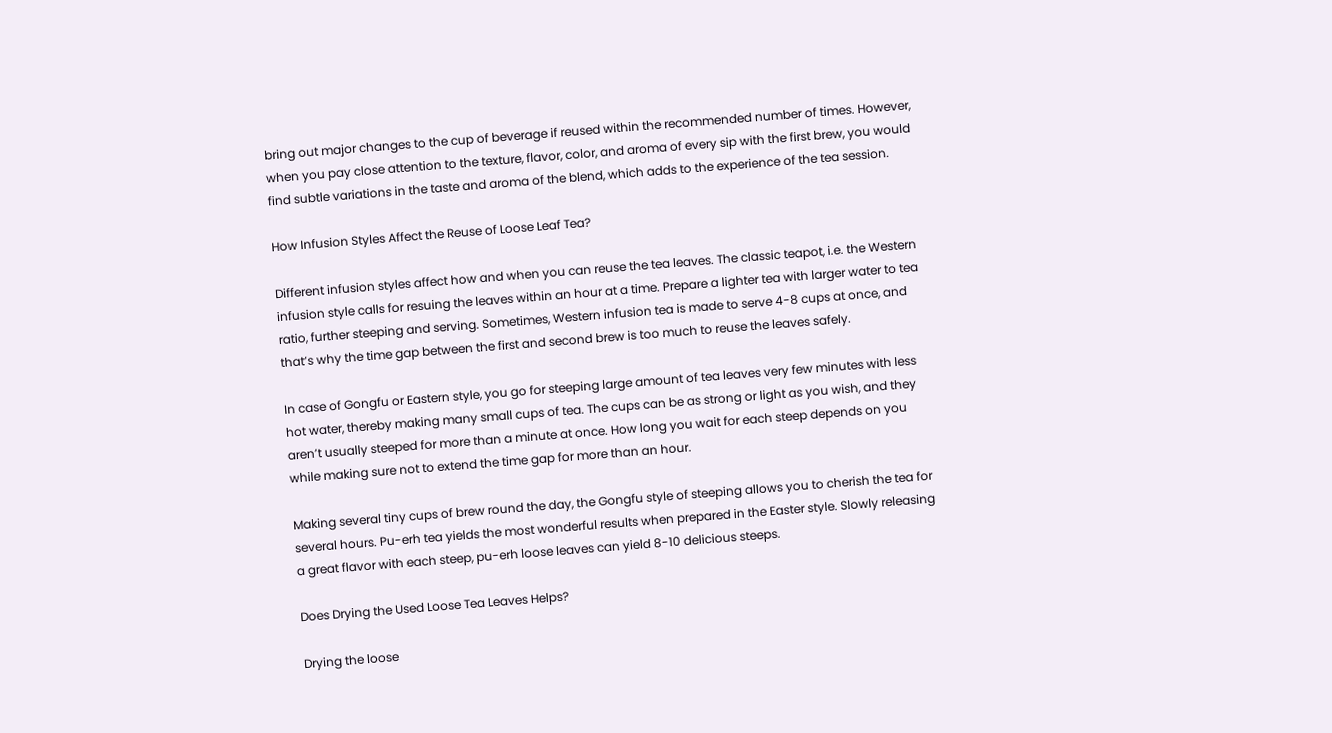bring out major changes to the cup of beverage if reused within the recommended number of times. However, when you pay close attention to the texture, flavor, color, and aroma of every sip with the first brew, you would find subtle variations in the taste and aroma of the blend, which adds to the experience of the tea session.

How Infusion Styles Affect the Reuse of Loose Leaf Tea?

Different infusion styles affect how and when you can reuse the tea leaves. The classic teapot, i.e. the Western infusion style calls for resuing the leaves within an hour at a time. Prepare a lighter tea with larger water to tea ratio, further steeping and serving. Sometimes, Western infusion tea is made to serve 4-8 cups at once, and that’s why the time gap between the first and second brew is too much to reuse the leaves safely.

In case of Gongfu or Eastern style, you go for steeping large amount of tea leaves very few minutes with less hot water, thereby making many small cups of tea. The cups can be as strong or light as you wish, and they aren’t usually steeped for more than a minute at once. How long you wait for each steep depends on you while making sure not to extend the time gap for more than an hour.

Making several tiny cups of brew round the day, the Gongfu style of steeping allows you to cherish the tea for several hours. Pu-erh tea yields the most wonderful results when prepared in the Easter style. Slowly releasing a great flavor with each steep, pu-erh loose leaves can yield 8-10 delicious steeps.

Does Drying the Used Loose Tea Leaves Helps?

Drying the loose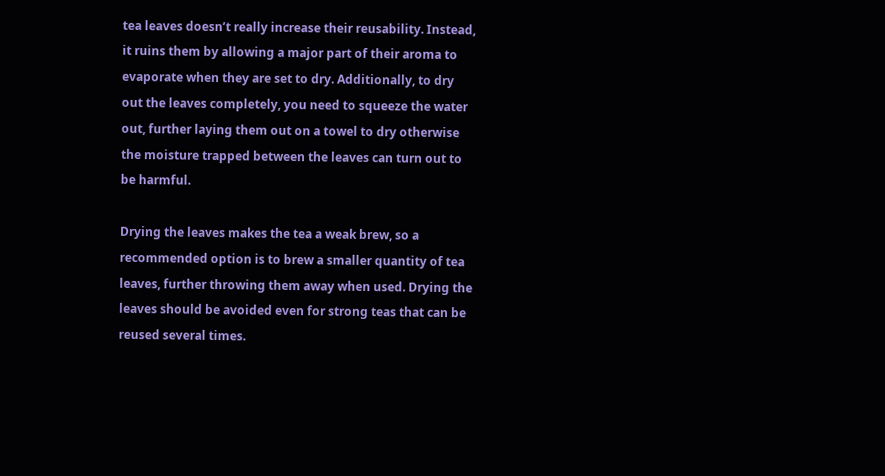tea leaves doesn’t really increase their reusability. Instead, it ruins them by allowing a major part of their aroma to evaporate when they are set to dry. Additionally, to dry out the leaves completely, you need to squeeze the water out, further laying them out on a towel to dry otherwise the moisture trapped between the leaves can turn out to be harmful.

Drying the leaves makes the tea a weak brew, so a recommended option is to brew a smaller quantity of tea leaves, further throwing them away when used. Drying the leaves should be avoided even for strong teas that can be reused several times.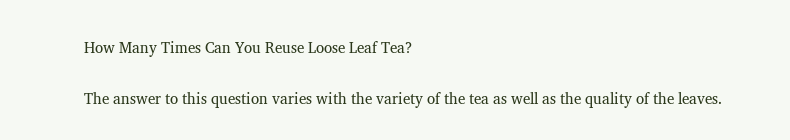How Many Times Can You Reuse Loose Leaf Tea?

The answer to this question varies with the variety of the tea as well as the quality of the leaves.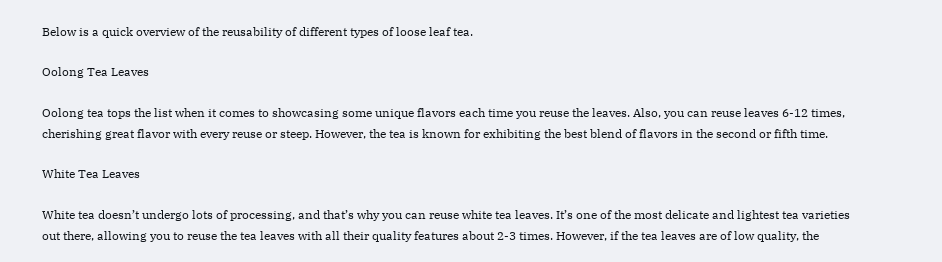Below is a quick overview of the reusability of different types of loose leaf tea.

Oolong Tea Leaves

Oolong tea tops the list when it comes to showcasing some unique flavors each time you reuse the leaves. Also, you can reuse leaves 6-12 times, cherishing great flavor with every reuse or steep. However, the tea is known for exhibiting the best blend of flavors in the second or fifth time.

White Tea Leaves

White tea doesn’t undergo lots of processing, and that’s why you can reuse white tea leaves. It’s one of the most delicate and lightest tea varieties out there, allowing you to reuse the tea leaves with all their quality features about 2-3 times. However, if the tea leaves are of low quality, the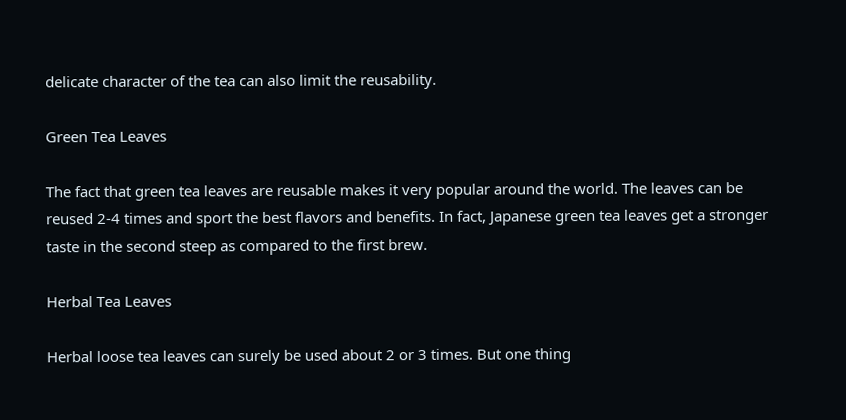delicate character of the tea can also limit the reusability.

Green Tea Leaves

The fact that green tea leaves are reusable makes it very popular around the world. The leaves can be reused 2-4 times and sport the best flavors and benefits. In fact, Japanese green tea leaves get a stronger taste in the second steep as compared to the first brew.

Herbal Tea Leaves

Herbal loose tea leaves can surely be used about 2 or 3 times. But one thing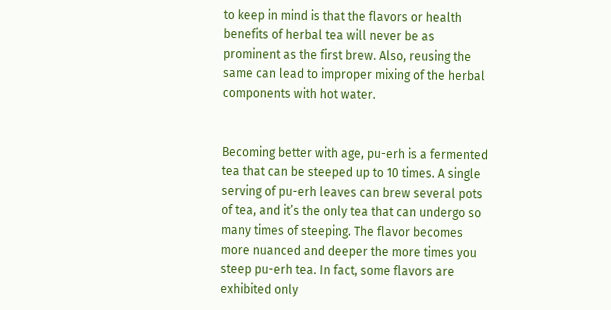to keep in mind is that the flavors or health benefits of herbal tea will never be as prominent as the first brew. Also, reusing the same can lead to improper mixing of the herbal components with hot water.


Becoming better with age, pu-erh is a fermented tea that can be steeped up to 10 times. A single serving of pu-erh leaves can brew several pots of tea, and it’s the only tea that can undergo so many times of steeping. The flavor becomes more nuanced and deeper the more times you steep pu-erh tea. In fact, some flavors are exhibited only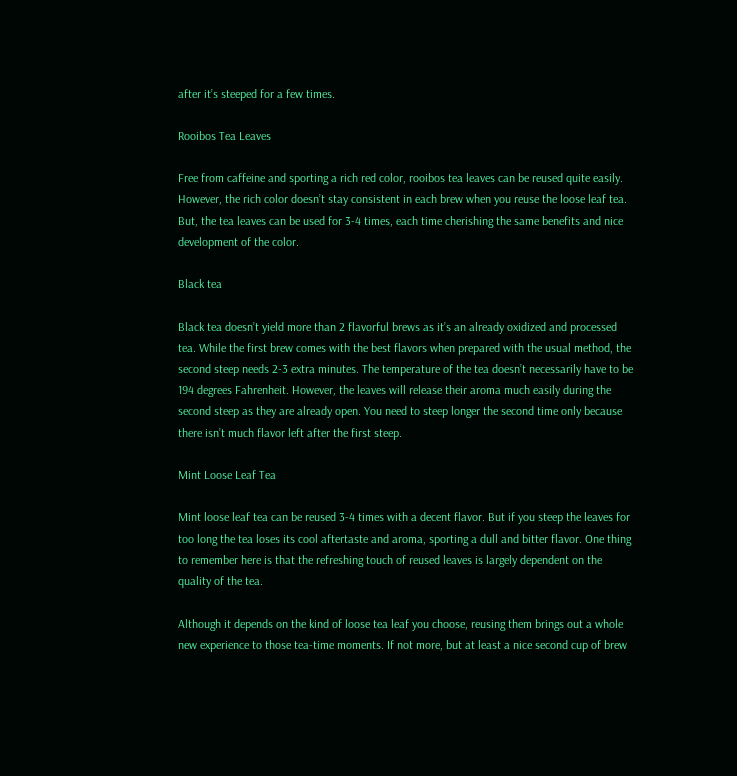after it’s steeped for a few times.

Rooibos Tea Leaves

Free from caffeine and sporting a rich red color, rooibos tea leaves can be reused quite easily. However, the rich color doesn’t stay consistent in each brew when you reuse the loose leaf tea. But, the tea leaves can be used for 3-4 times, each time cherishing the same benefits and nice development of the color.

Black tea

Black tea doesn’t yield more than 2 flavorful brews as it’s an already oxidized and processed tea. While the first brew comes with the best flavors when prepared with the usual method, the second steep needs 2-3 extra minutes. The temperature of the tea doesn’t necessarily have to be 194 degrees Fahrenheit. However, the leaves will release their aroma much easily during the second steep as they are already open. You need to steep longer the second time only because there isn’t much flavor left after the first steep.

Mint Loose Leaf Tea

Mint loose leaf tea can be reused 3-4 times with a decent flavor. But if you steep the leaves for too long the tea loses its cool aftertaste and aroma, sporting a dull and bitter flavor. One thing to remember here is that the refreshing touch of reused leaves is largely dependent on the quality of the tea.

Although it depends on the kind of loose tea leaf you choose, reusing them brings out a whole new experience to those tea-time moments. If not more, but at least a nice second cup of brew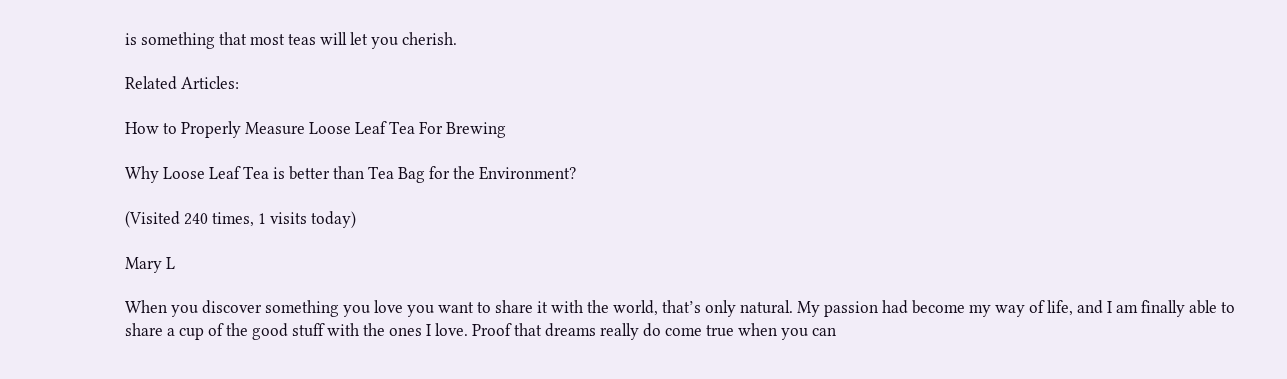is something that most teas will let you cherish.

Related Articles:

How to Properly Measure Loose Leaf Tea For Brewing

Why Loose Leaf Tea is better than Tea Bag for the Environment?

(Visited 240 times, 1 visits today)

Mary L

When you discover something you love you want to share it with the world, that’s only natural. My passion had become my way of life, and I am finally able to share a cup of the good stuff with the ones I love. Proof that dreams really do come true when you can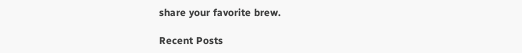share your favorite brew.

Recent Posts